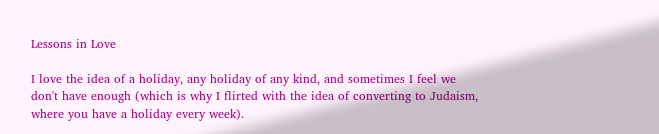Lessons in Love

I love the idea of a holiday, any holiday of any kind, and sometimes I feel we don't have enough (which is why I flirted with the idea of converting to Judaism, where you have a holiday every week).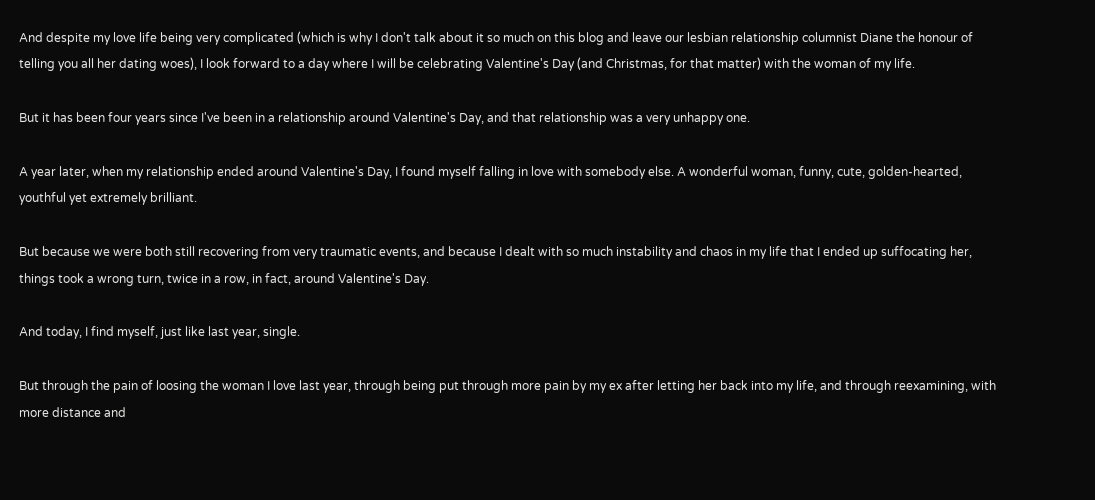And despite my love life being very complicated (which is why I don't talk about it so much on this blog and leave our lesbian relationship columnist Diane the honour of telling you all her dating woes), I look forward to a day where I will be celebrating Valentine's Day (and Christmas, for that matter) with the woman of my life.

But it has been four years since I've been in a relationship around Valentine's Day, and that relationship was a very unhappy one.

A year later, when my relationship ended around Valentine's Day, I found myself falling in love with somebody else. A wonderful woman, funny, cute, golden-hearted, youthful yet extremely brilliant.

But because we were both still recovering from very traumatic events, and because I dealt with so much instability and chaos in my life that I ended up suffocating her, things took a wrong turn, twice in a row, in fact, around Valentine's Day.

And today, I find myself, just like last year, single.

But through the pain of loosing the woman I love last year, through being put through more pain by my ex after letting her back into my life, and through reexamining, with more distance and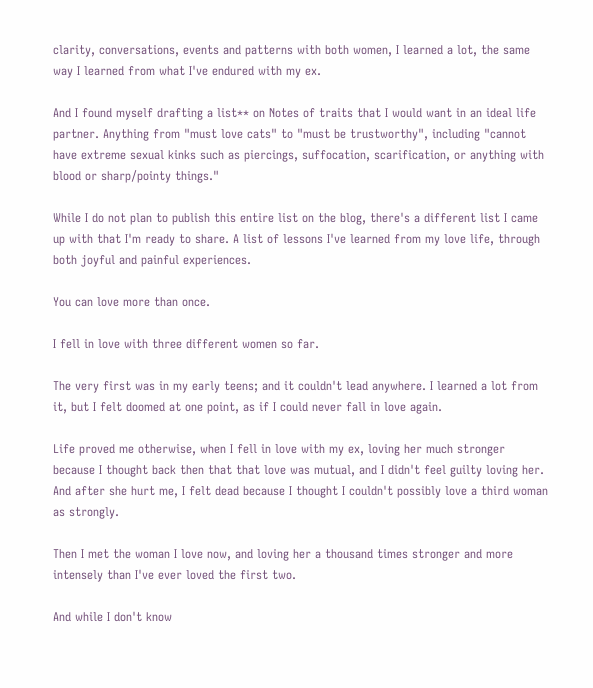clarity, conversations, events and patterns with both women, I learned a lot, the same way I learned from what I've endured with my ex.

And I found myself drafting a list** on Notes of traits that I would want in an ideal life partner. Anything from "must love cats" to "must be trustworthy", including "cannot have extreme sexual kinks such as piercings, suffocation, scarification, or anything with blood or sharp/pointy things."

While I do not plan to publish this entire list on the blog, there's a different list I came up with that I'm ready to share. A list of lessons I've learned from my love life, through both joyful and painful experiences.

You can love more than once.

I fell in love with three different women so far.

The very first was in my early teens; and it couldn't lead anywhere. I learned a lot from it, but I felt doomed at one point, as if I could never fall in love again.

Life proved me otherwise, when I fell in love with my ex, loving her much stronger because I thought back then that that love was mutual, and I didn't feel guilty loving her. And after she hurt me, I felt dead because I thought I couldn't possibly love a third woman as strongly.

Then I met the woman I love now, and loving her a thousand times stronger and more intensely than I've ever loved the first two.

And while I don't know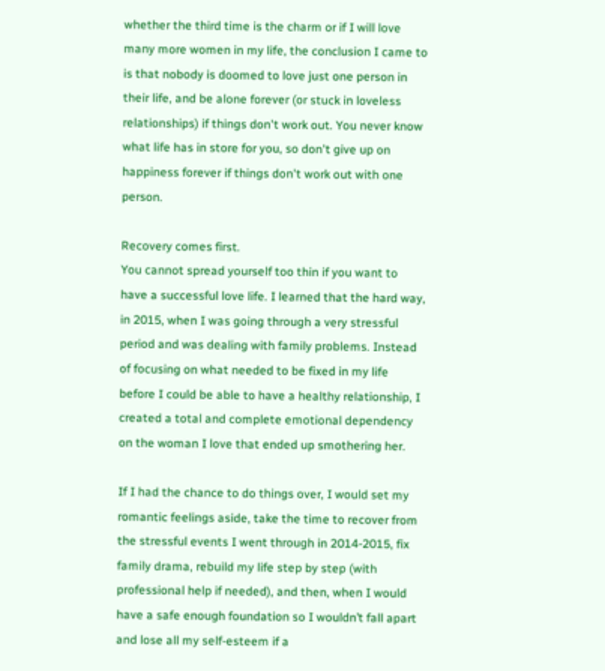whether the third time is the charm or if I will love many more women in my life, the conclusion I came to is that nobody is doomed to love just one person in their life, and be alone forever (or stuck in loveless relationships) if things don't work out. You never know what life has in store for you, so don't give up on happiness forever if things don't work out with one person.

Recovery comes first.
You cannot spread yourself too thin if you want to have a successful love life. I learned that the hard way, in 2015, when I was going through a very stressful period and was dealing with family problems. Instead of focusing on what needed to be fixed in my life before I could be able to have a healthy relationship, I created a total and complete emotional dependency on the woman I love that ended up smothering her.

If I had the chance to do things over, I would set my romantic feelings aside, take the time to recover from the stressful events I went through in 2014-2015, fix family drama, rebuild my life step by step (with professional help if needed), and then, when I would have a safe enough foundation so I wouldn’t fall apart and lose all my self-esteem if a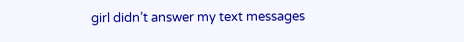girl didn’t answer my text messages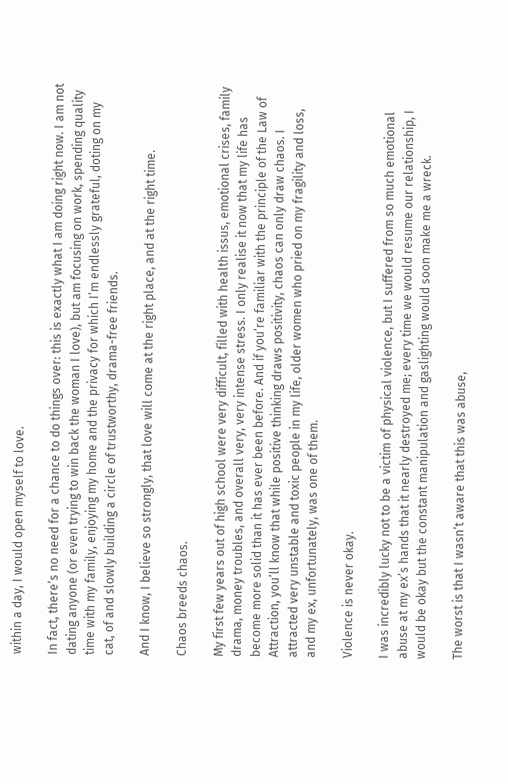within a day, I would open myself to love.

In fact, there’s no need for a chance to do things over: this is exactly what I am doing right now. I am not dating anyone (or even trying to win back the woman I love), but am focusing on work, spending quality time with my family, enjoying my home and the privacy for which I’m endlessly grateful, doting on my cat, of and slowly building a circle of trustworthy, drama-free friends.

And I know, I believe so strongly, that love will come at the right place, and at the right time.

Chaos breeds chaos.

My first few years out of high school were very difficult, filled with health issus, emotional crises, family drama, money troubles, and overall very, very intense stress. I only realise it now that my life has become more solid than it has ever been before. And if you’re familiar with the principle of the Law of Attraction, you’ll know that while positive thinking draws positivity, chaos can only draw chaos. I attracted very unstable and toxic people in my life, older women who pried on my fragility and loss, and my ex, unfortunately, was one of them.

Violence is never okay.

I was incredibly lucky not to be a victim of physical violence, but I suffered from so much emotional abuse at my ex’s hands that it nearly destroyed me; every time we would resume our relationship, I would be okay but the constant manipulation and gaslighting would soon make me a wreck.

The worst is that I wasn’t aware that this was abuse,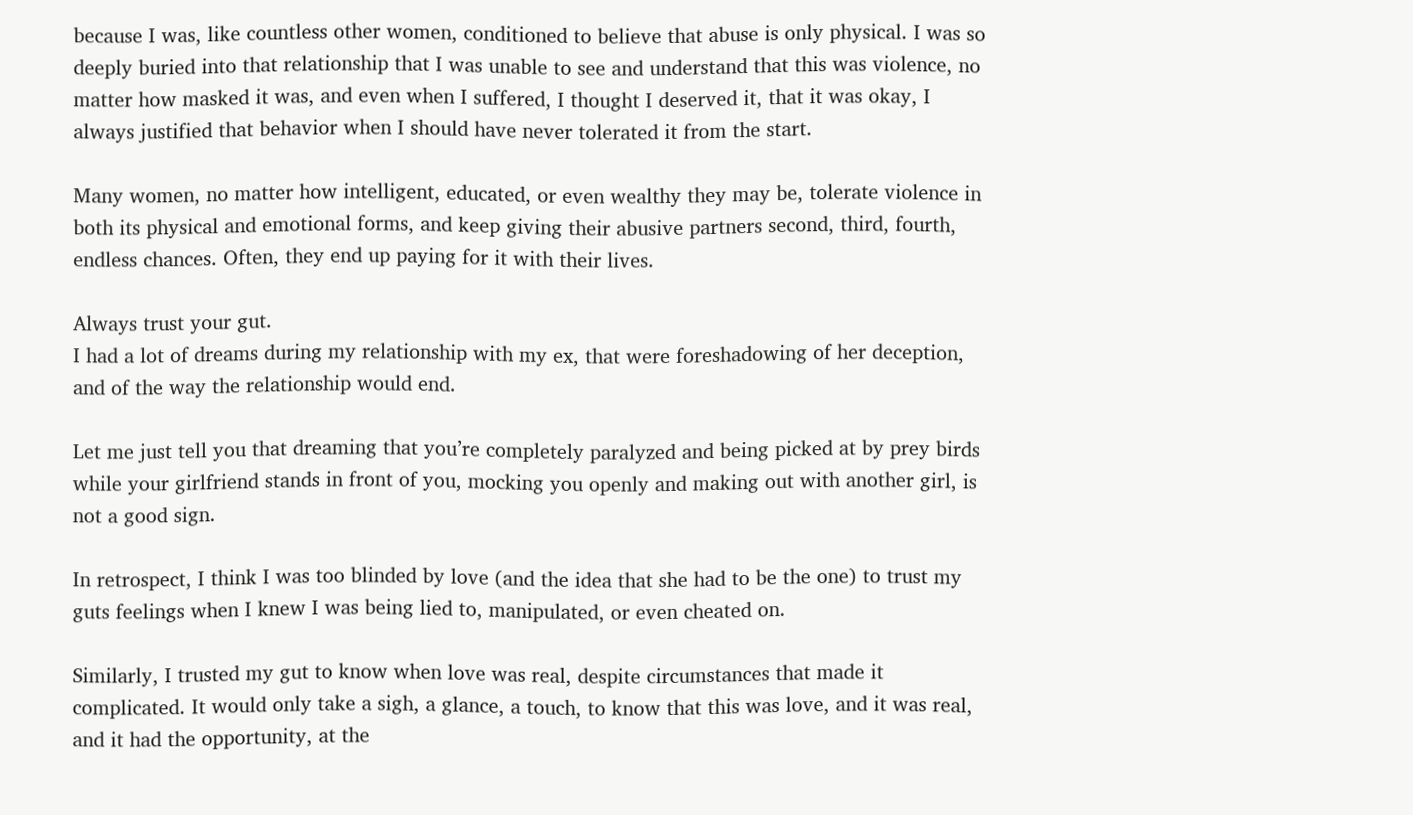because I was, like countless other women, conditioned to believe that abuse is only physical. I was so deeply buried into that relationship that I was unable to see and understand that this was violence, no matter how masked it was, and even when I suffered, I thought I deserved it, that it was okay, I always justified that behavior when I should have never tolerated it from the start.

Many women, no matter how intelligent, educated, or even wealthy they may be, tolerate violence in both its physical and emotional forms, and keep giving their abusive partners second, third, fourth, endless chances. Often, they end up paying for it with their lives.

Always trust your gut.
I had a lot of dreams during my relationship with my ex, that were foreshadowing of her deception, and of the way the relationship would end.

Let me just tell you that dreaming that you’re completely paralyzed and being picked at by prey birds while your girlfriend stands in front of you, mocking you openly and making out with another girl, is not a good sign.

In retrospect, I think I was too blinded by love (and the idea that she had to be the one) to trust my guts feelings when I knew I was being lied to, manipulated, or even cheated on.

Similarly, I trusted my gut to know when love was real, despite circumstances that made it complicated. It would only take a sigh, a glance, a touch, to know that this was love, and it was real, and it had the opportunity, at the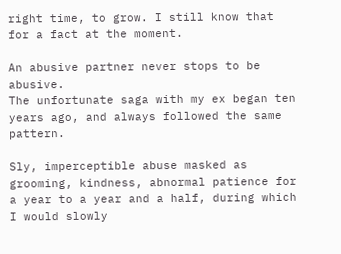right time, to grow. I still know that for a fact at the moment.

An abusive partner never stops to be abusive.
The unfortunate saga with my ex began ten years ago, and always followed the same pattern.

Sly, imperceptible abuse masked as grooming, kindness, abnormal patience for a year to a year and a half, during which I would slowly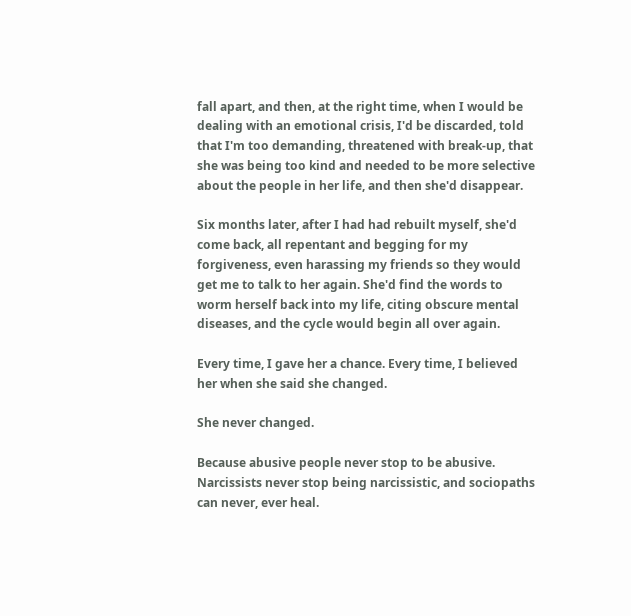fall apart, and then, at the right time, when I would be dealing with an emotional crisis, I'd be discarded, told that I'm too demanding, threatened with break-up, that she was being too kind and needed to be more selective about the people in her life, and then she'd disappear.

Six months later, after I had had rebuilt myself, she'd come back, all repentant and begging for my forgiveness, even harassing my friends so they would get me to talk to her again. She'd find the words to worm herself back into my life, citing obscure mental diseases, and the cycle would begin all over again.

Every time, I gave her a chance. Every time, I believed her when she said she changed.

She never changed.

Because abusive people never stop to be abusive. Narcissists never stop being narcissistic, and sociopaths can never, ever heal.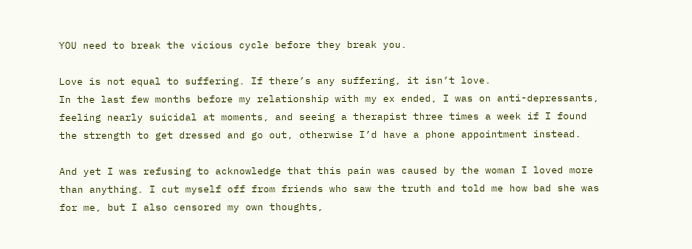YOU need to break the vicious cycle before they break you.

Love is not equal to suffering. If there’s any suffering, it isn’t love.
In the last few months before my relationship with my ex ended, I was on anti-depressants, feeling nearly suicidal at moments, and seeing a therapist three times a week if I found the strength to get dressed and go out, otherwise I’d have a phone appointment instead.

And yet I was refusing to acknowledge that this pain was caused by the woman I loved more than anything. I cut myself off from friends who saw the truth and told me how bad she was for me, but I also censored my own thoughts,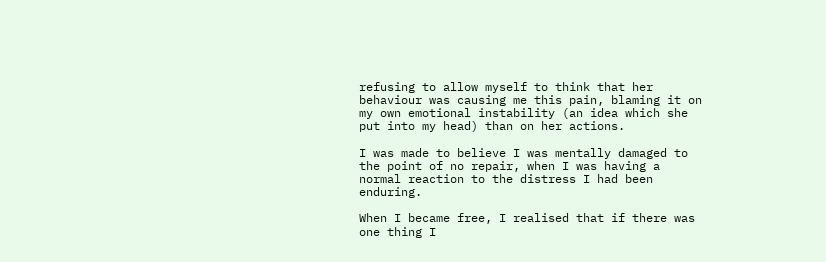refusing to allow myself to think that her behaviour was causing me this pain, blaming it on my own emotional instability (an idea which she put into my head) than on her actions.

I was made to believe I was mentally damaged to the point of no repair, when I was having a normal reaction to the distress I had been enduring.

When I became free, I realised that if there was one thing I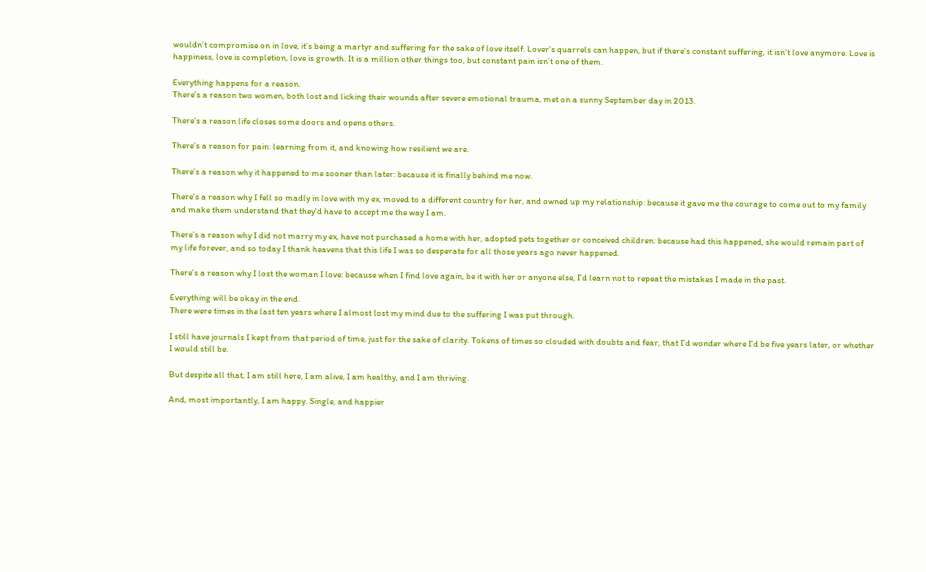wouldn’t compromise on in love, it’s being a martyr and suffering for the sake of love itself. Lover’s quarrels can happen, but if there’s constant suffering, it isn’t love anymore. Love is happiness, love is completion, love is growth. It is a million other things too, but constant pain isn’t one of them.

Everything happens for a reason.
There’s a reason two women, both lost and licking their wounds after severe emotional trauma, met on a sunny September day in 2013.

There’s a reason life closes some doors and opens others.

There’s a reason for pain: learning from it, and knowing how resilient we are.

There’s a reason why it happened to me sooner than later: because it is finally behind me now.

There's a reason why I fell so madly in love with my ex, moved to a different country for her, and owned up my relationship: because it gave me the courage to come out to my family and make them understand that they'd have to accept me the way I am.

There’s a reason why I did not marry my ex, have not purchased a home with her, adopted pets together or conceived children: because had this happened, she would remain part of my life forever, and so today I thank heavens that this life I was so desperate for all those years ago never happened.

There’s a reason why I lost the woman I love: because when I find love again, be it with her or anyone else, I’d learn not to repeat the mistakes I made in the past.

Everything will be okay in the end.
There were times in the last ten years where I almost lost my mind due to the suffering I was put through.

I still have journals I kept from that period of time, just for the sake of clarity. Tokens of times so clouded with doubts and fear, that I’d wonder where I’d be five years later, or whether I would still be.

But despite all that, I am still here, I am alive, I am healthy, and I am thriving.

And, most importantly, I am happy. Single, and happier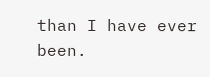than I have ever been.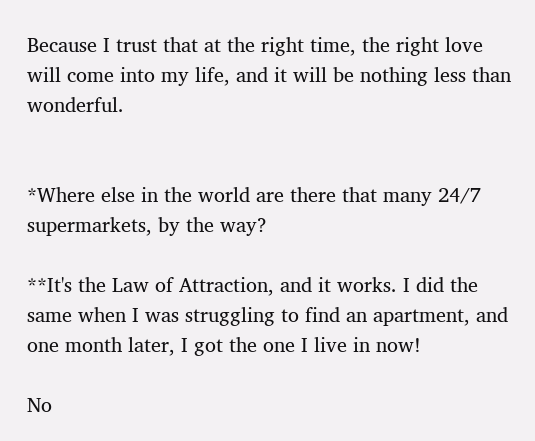Because I trust that at the right time, the right love will come into my life, and it will be nothing less than wonderful.


*Where else in the world are there that many 24/7 supermarkets, by the way?

**It's the Law of Attraction, and it works. I did the same when I was struggling to find an apartment, and one month later, I got the one I live in now!

No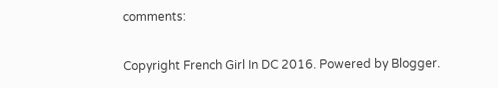comments:

Copyright French Girl In DC 2016. Powered by Blogger.